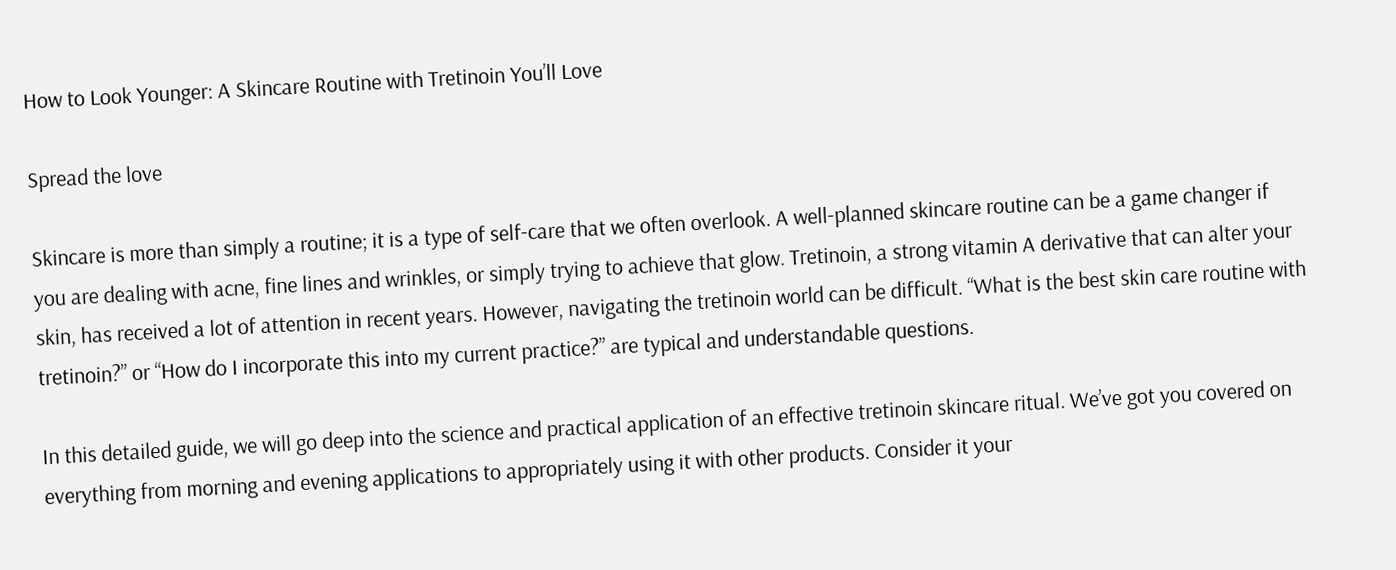How to Look Younger: A Skincare Routine with Tretinoin You’ll Love

Spread the love

Skincare is more than simply a routine; it is a type of self-care that we often overlook. A well-planned skincare routine can be a game changer if you are dealing with acne, fine lines and wrinkles, or simply trying to achieve that glow. Tretinoin, a strong vitamin A derivative that can alter your skin, has received a lot of attention in recent years. However, navigating the tretinoin world can be difficult. “What is the best skin care routine with tretinoin?” or “How do I incorporate this into my current practice?” are typical and understandable questions.

In this detailed guide, we will go deep into the science and practical application of an effective tretinoin skincare ritual. We’ve got you covered on everything from morning and evening applications to appropriately using it with other products. Consider it your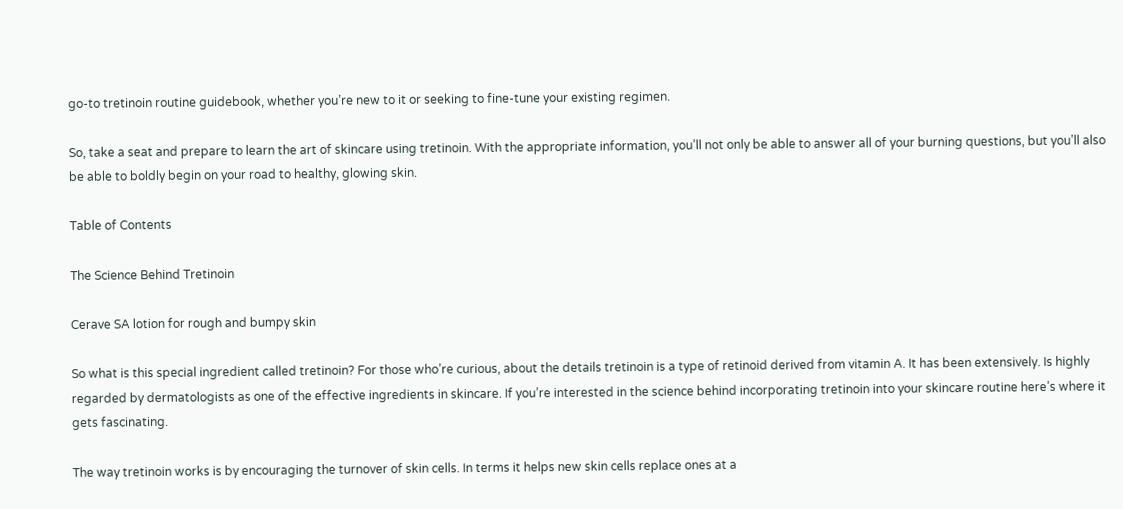go-to tretinoin routine guidebook, whether you’re new to it or seeking to fine-tune your existing regimen.

So, take a seat and prepare to learn the art of skincare using tretinoin. With the appropriate information, you’ll not only be able to answer all of your burning questions, but you’ll also be able to boldly begin on your road to healthy, glowing skin.

Table of Contents

The Science Behind Tretinoin

Cerave SA lotion for rough and bumpy skin

So what is this special ingredient called tretinoin? For those who’re curious, about the details tretinoin is a type of retinoid derived from vitamin A. It has been extensively. Is highly regarded by dermatologists as one of the effective ingredients in skincare. If you’re interested in the science behind incorporating tretinoin into your skincare routine here’s where it gets fascinating.

The way tretinoin works is by encouraging the turnover of skin cells. In terms it helps new skin cells replace ones at a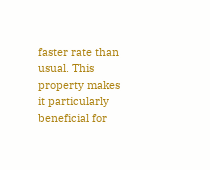faster rate than usual. This property makes it particularly beneficial for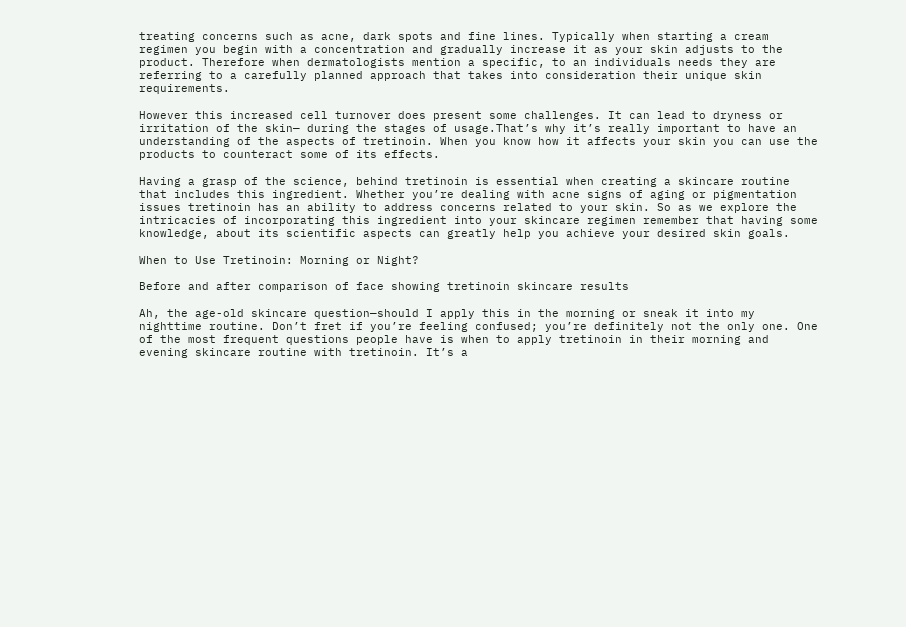treating concerns such as acne, dark spots and fine lines. Typically when starting a cream regimen you begin with a concentration and gradually increase it as your skin adjusts to the product. Therefore when dermatologists mention a specific, to an individuals needs they are referring to a carefully planned approach that takes into consideration their unique skin requirements.

However this increased cell turnover does present some challenges. It can lead to dryness or irritation of the skin— during the stages of usage.That’s why it’s really important to have an understanding of the aspects of tretinoin. When you know how it affects your skin you can use the products to counteract some of its effects.

Having a grasp of the science, behind tretinoin is essential when creating a skincare routine that includes this ingredient. Whether you’re dealing with acne signs of aging or pigmentation issues tretinoin has an ability to address concerns related to your skin. So as we explore the intricacies of incorporating this ingredient into your skincare regimen remember that having some knowledge, about its scientific aspects can greatly help you achieve your desired skin goals.

When to Use Tretinoin: Morning or Night?

Before and after comparison of face showing tretinoin skincare results

Ah, the age-old skincare question—should I apply this in the morning or sneak it into my nighttime routine. Don’t fret if you’re feeling confused; you’re definitely not the only one. One of the most frequent questions people have is when to apply tretinoin in their morning and evening skincare routine with tretinoin. It’s a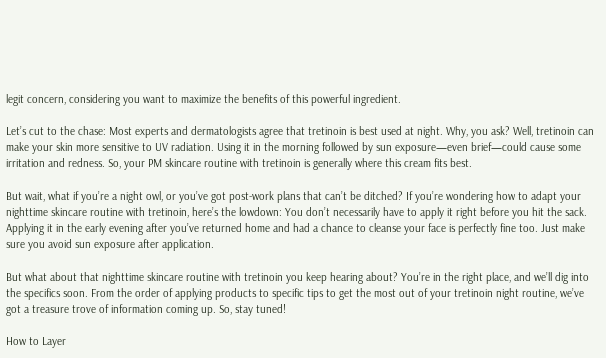legit concern, considering you want to maximize the benefits of this powerful ingredient.

Let’s cut to the chase: Most experts and dermatologists agree that tretinoin is best used at night. Why, you ask? Well, tretinoin can make your skin more sensitive to UV radiation. Using it in the morning followed by sun exposure—even brief—could cause some irritation and redness. So, your PM skincare routine with tretinoin is generally where this cream fits best.

But wait, what if you’re a night owl, or you’ve got post-work plans that can’t be ditched? If you’re wondering how to adapt your nighttime skincare routine with tretinoin, here’s the lowdown: You don’t necessarily have to apply it right before you hit the sack. Applying it in the early evening after you’ve returned home and had a chance to cleanse your face is perfectly fine too. Just make sure you avoid sun exposure after application.

But what about that nighttime skincare routine with tretinoin you keep hearing about? You’re in the right place, and we’ll dig into the specifics soon. From the order of applying products to specific tips to get the most out of your tretinoin night routine, we’ve got a treasure trove of information coming up. So, stay tuned!

How to Layer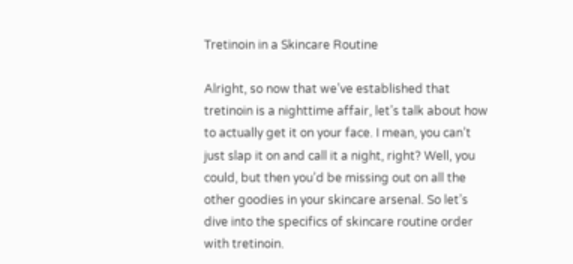Tretinoin in a Skincare Routine

Alright, so now that we’ve established that tretinoin is a nighttime affair, let’s talk about how to actually get it on your face. I mean, you can’t just slap it on and call it a night, right? Well, you could, but then you’d be missing out on all the other goodies in your skincare arsenal. So let’s dive into the specifics of skincare routine order with tretinoin.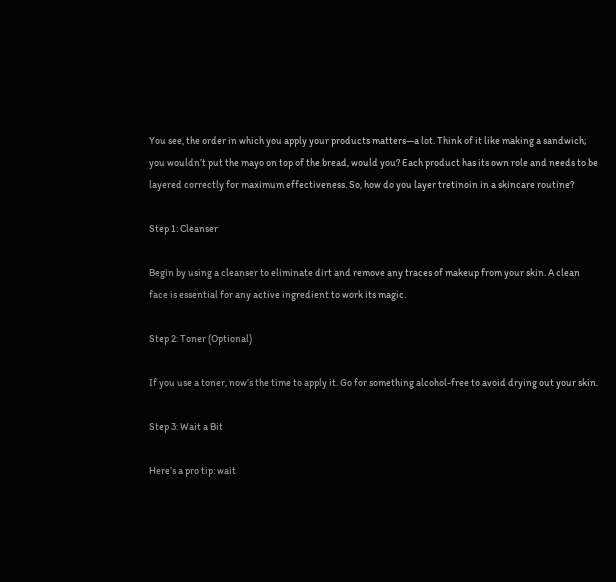You see, the order in which you apply your products matters—a lot. Think of it like making a sandwich; you wouldn’t put the mayo on top of the bread, would you? Each product has its own role and needs to be layered correctly for maximum effectiveness. So, how do you layer tretinoin in a skincare routine?

Step 1: Cleanser

Begin by using a cleanser to eliminate dirt and remove any traces of makeup from your skin. A clean face is essential for any active ingredient to work its magic.

Step 2: Toner (Optional)

If you use a toner, now’s the time to apply it. Go for something alcohol-free to avoid drying out your skin.

Step 3: Wait a Bit

Here’s a pro tip: wait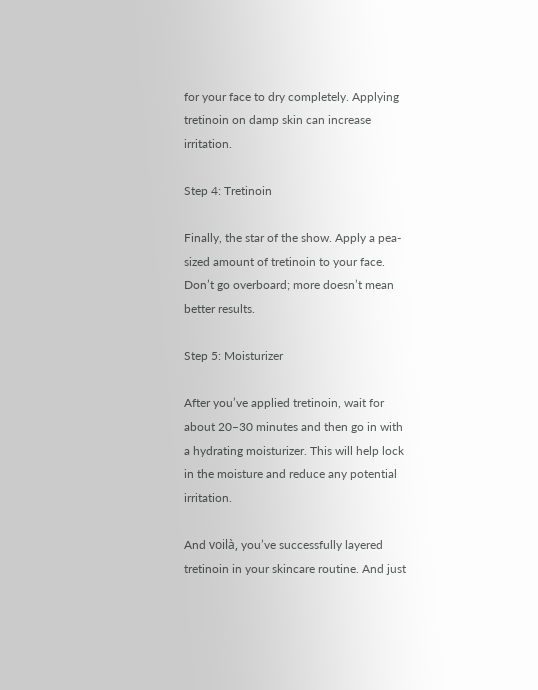for your face to dry completely. Applying tretinoin on damp skin can increase irritation.

Step 4: Tretinoin

Finally, the star of the show. Apply a pea-sized amount of tretinoin to your face. Don’t go overboard; more doesn’t mean better results.

Step 5: Moisturizer

After you’ve applied tretinoin, wait for about 20–30 minutes and then go in with a hydrating moisturizer. This will help lock in the moisture and reduce any potential irritation.

And voilà, you’ve successfully layered tretinoin in your skincare routine. And just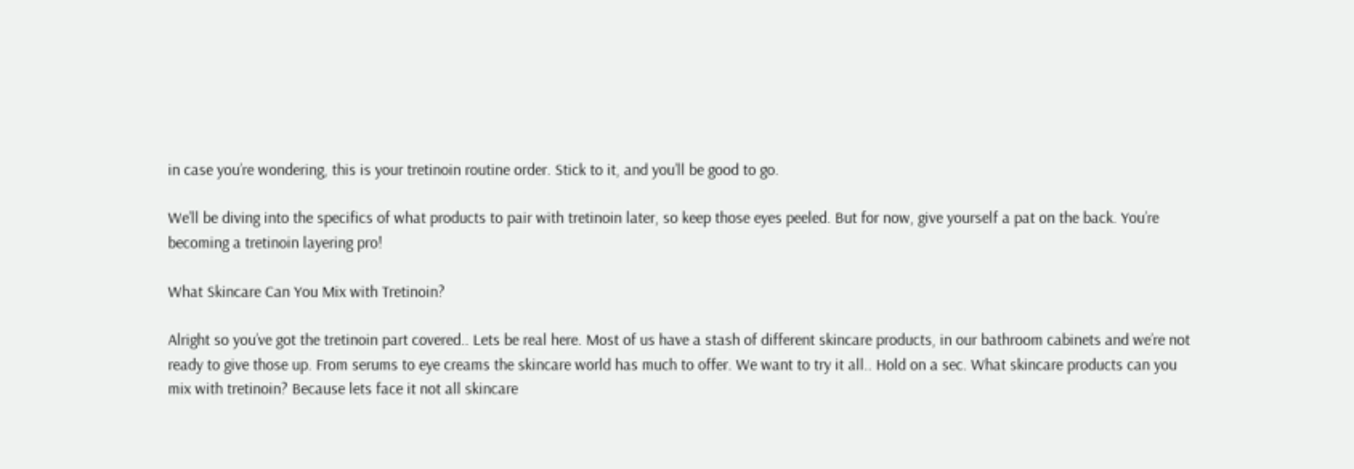in case you’re wondering, this is your tretinoin routine order. Stick to it, and you’ll be good to go.

We’ll be diving into the specifics of what products to pair with tretinoin later, so keep those eyes peeled. But for now, give yourself a pat on the back. You’re becoming a tretinoin layering pro!

What Skincare Can You Mix with Tretinoin?

Alright so you’ve got the tretinoin part covered.. Lets be real here. Most of us have a stash of different skincare products, in our bathroom cabinets and we’re not ready to give those up. From serums to eye creams the skincare world has much to offer. We want to try it all.. Hold on a sec. What skincare products can you mix with tretinoin? Because lets face it not all skincare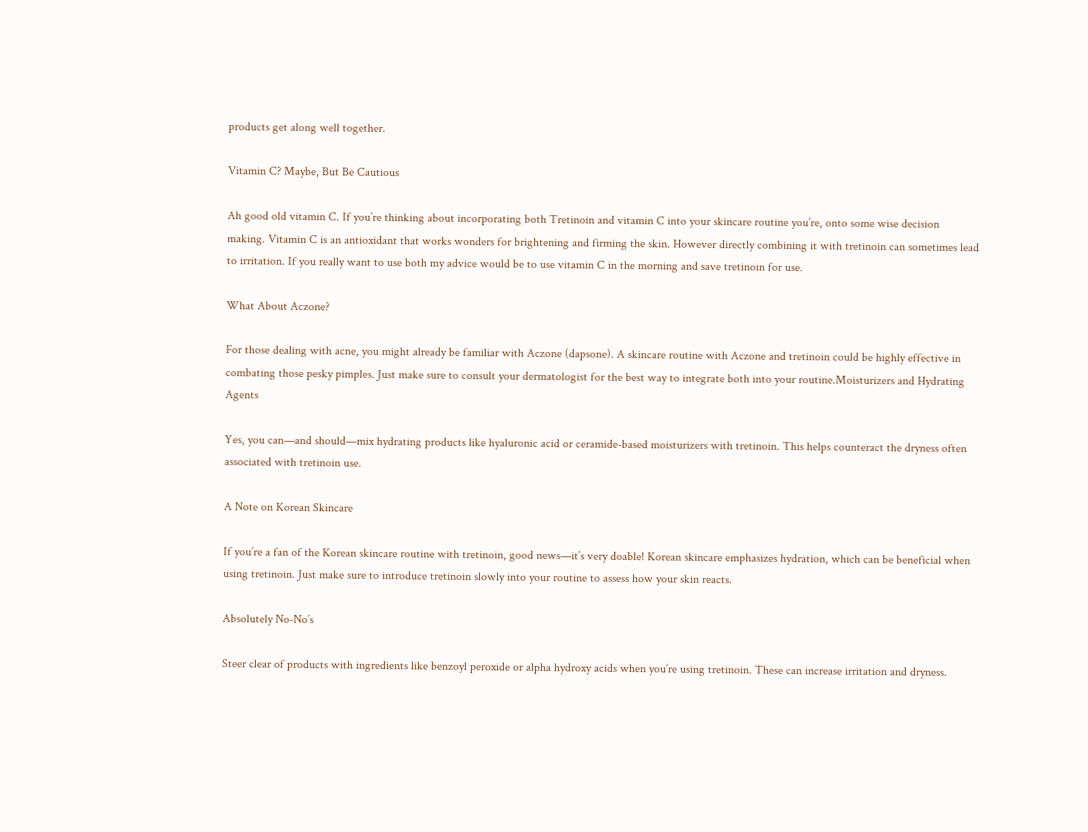products get along well together.

Vitamin C? Maybe, But Be Cautious

Ah good old vitamin C. If you’re thinking about incorporating both Tretinoin and vitamin C into your skincare routine you’re, onto some wise decision making. Vitamin C is an antioxidant that works wonders for brightening and firming the skin. However directly combining it with tretinoin can sometimes lead to irritation. If you really want to use both my advice would be to use vitamin C in the morning and save tretinoin for use.

What About Aczone?

For those dealing with acne, you might already be familiar with Aczone (dapsone). A skincare routine with Aczone and tretinoin could be highly effective in combating those pesky pimples. Just make sure to consult your dermatologist for the best way to integrate both into your routine.Moisturizers and Hydrating Agents

Yes, you can—and should—mix hydrating products like hyaluronic acid or ceramide-based moisturizers with tretinoin. This helps counteract the dryness often associated with tretinoin use.

A Note on Korean Skincare

If you’re a fan of the Korean skincare routine with tretinoin, good news—it’s very doable! Korean skincare emphasizes hydration, which can be beneficial when using tretinoin. Just make sure to introduce tretinoin slowly into your routine to assess how your skin reacts.

Absolutely No-No’s

Steer clear of products with ingredients like benzoyl peroxide or alpha hydroxy acids when you’re using tretinoin. These can increase irritation and dryness.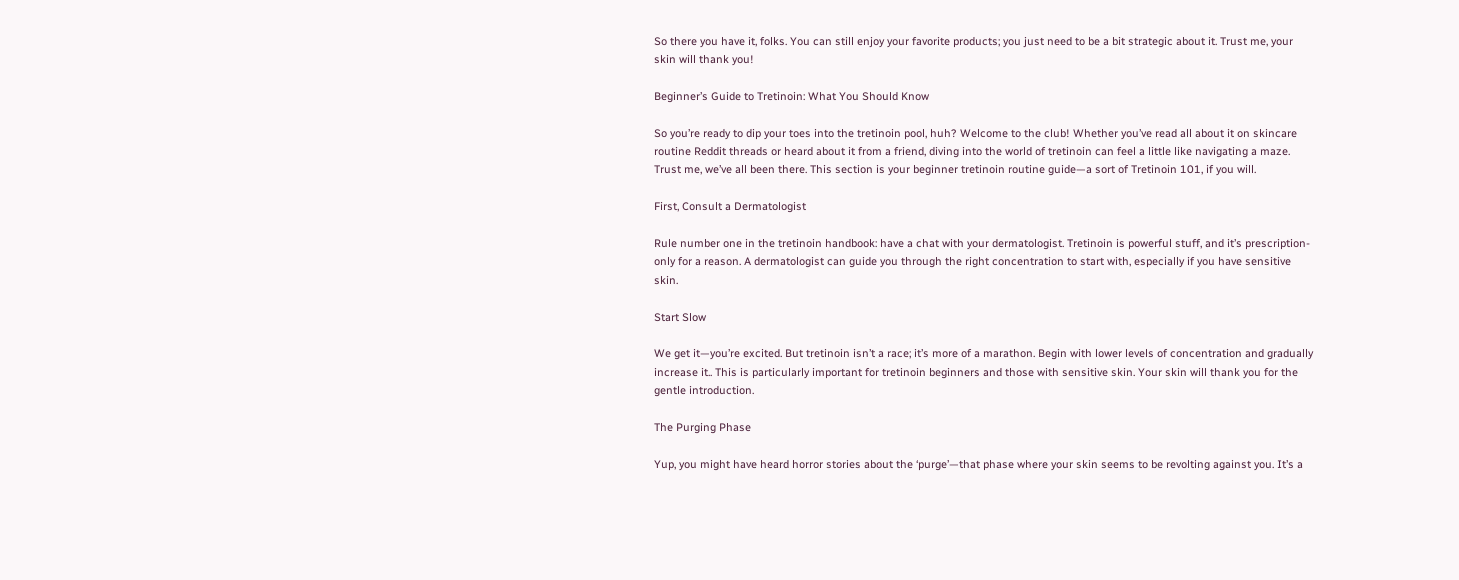So there you have it, folks. You can still enjoy your favorite products; you just need to be a bit strategic about it. Trust me, your skin will thank you!

Beginner’s Guide to Tretinoin: What You Should Know

So you’re ready to dip your toes into the tretinoin pool, huh? Welcome to the club! Whether you’ve read all about it on skincare routine Reddit threads or heard about it from a friend, diving into the world of tretinoin can feel a little like navigating a maze. Trust me, we’ve all been there. This section is your beginner tretinoin routine guide—a sort of Tretinoin 101, if you will.

First, Consult a Dermatologist

Rule number one in the tretinoin handbook: have a chat with your dermatologist. Tretinoin is powerful stuff, and it’s prescription-only for a reason. A dermatologist can guide you through the right concentration to start with, especially if you have sensitive skin.

Start Slow

We get it—you’re excited. But tretinoin isn’t a race; it’s more of a marathon. Begin with lower levels of concentration and gradually increase it.. This is particularly important for tretinoin beginners and those with sensitive skin. Your skin will thank you for the gentle introduction.

The Purging Phase

Yup, you might have heard horror stories about the ‘purge’—that phase where your skin seems to be revolting against you. It’s a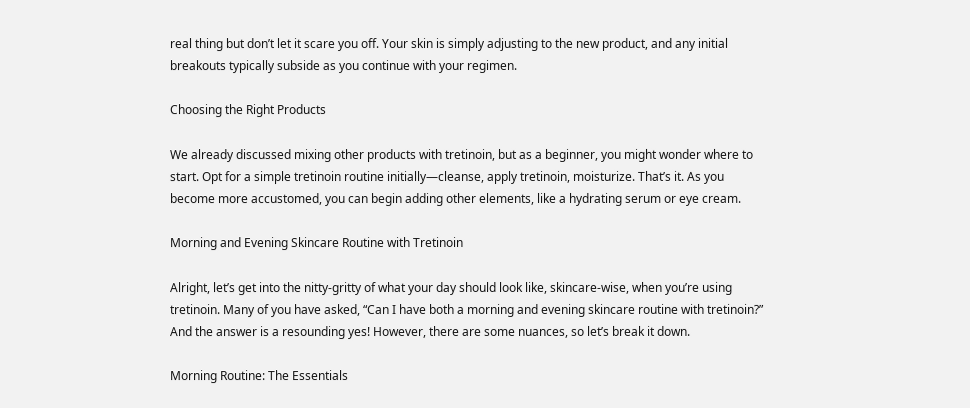real thing but don’t let it scare you off. Your skin is simply adjusting to the new product, and any initial breakouts typically subside as you continue with your regimen.

Choosing the Right Products

We already discussed mixing other products with tretinoin, but as a beginner, you might wonder where to start. Opt for a simple tretinoin routine initially—cleanse, apply tretinoin, moisturize. That’s it. As you become more accustomed, you can begin adding other elements, like a hydrating serum or eye cream.

Morning and Evening Skincare Routine with Tretinoin

Alright, let’s get into the nitty-gritty of what your day should look like, skincare-wise, when you’re using tretinoin. Many of you have asked, “Can I have both a morning and evening skincare routine with tretinoin?” And the answer is a resounding yes! However, there are some nuances, so let’s break it down.

Morning Routine: The Essentials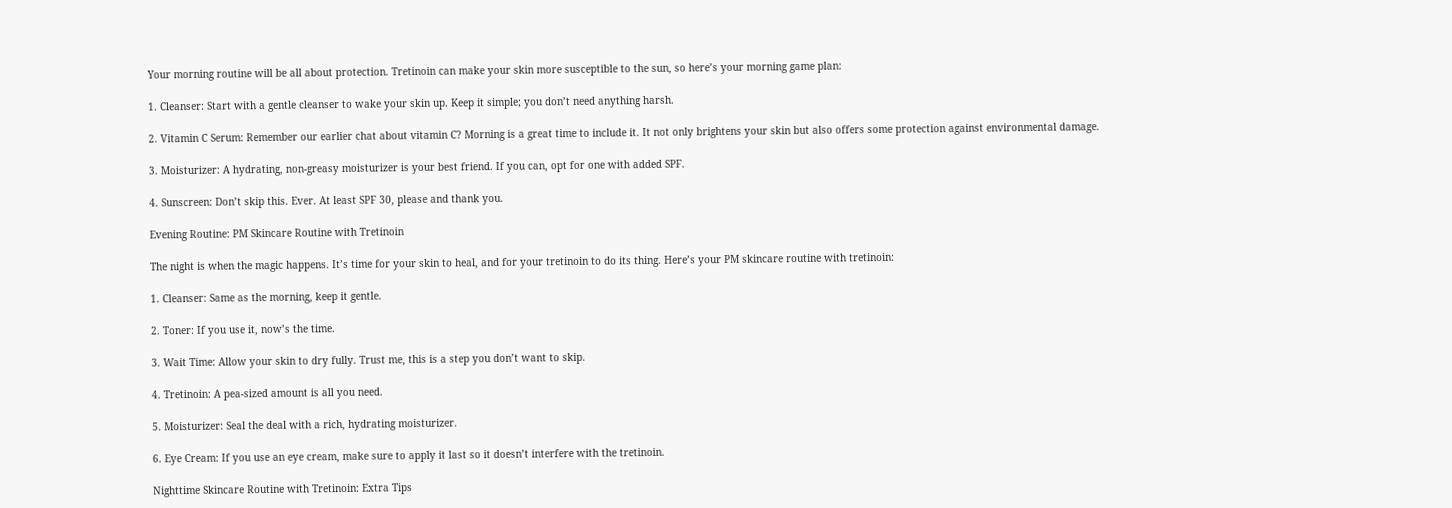Your morning routine will be all about protection. Tretinoin can make your skin more susceptible to the sun, so here’s your morning game plan:

1. Cleanser: Start with a gentle cleanser to wake your skin up. Keep it simple; you don’t need anything harsh.

2. Vitamin C Serum: Remember our earlier chat about vitamin C? Morning is a great time to include it. It not only brightens your skin but also offers some protection against environmental damage.

3. Moisturizer: A hydrating, non-greasy moisturizer is your best friend. If you can, opt for one with added SPF.

4. Sunscreen: Don’t skip this. Ever. At least SPF 30, please and thank you.

Evening Routine: PM Skincare Routine with Tretinoin

The night is when the magic happens. It’s time for your skin to heal, and for your tretinoin to do its thing. Here’s your PM skincare routine with tretinoin:

1. Cleanser: Same as the morning, keep it gentle.

2. Toner: If you use it, now’s the time.

3. Wait Time: Allow your skin to dry fully. Trust me, this is a step you don’t want to skip.

4. Tretinoin: A pea-sized amount is all you need.

5. Moisturizer: Seal the deal with a rich, hydrating moisturizer.

6. Eye Cream: If you use an eye cream, make sure to apply it last so it doesn’t interfere with the tretinoin.

Nighttime Skincare Routine with Tretinoin: Extra Tips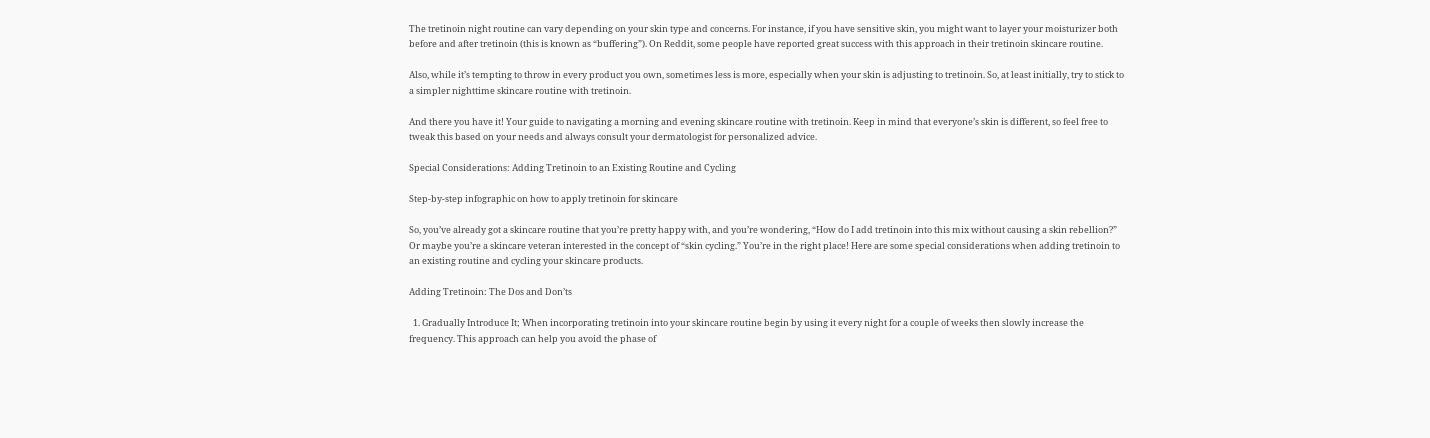The tretinoin night routine can vary depending on your skin type and concerns. For instance, if you have sensitive skin, you might want to layer your moisturizer both before and after tretinoin (this is known as “buffering”). On Reddit, some people have reported great success with this approach in their tretinoin skincare routine.

Also, while it’s tempting to throw in every product you own, sometimes less is more, especially when your skin is adjusting to tretinoin. So, at least initially, try to stick to a simpler nighttime skincare routine with tretinoin.

And there you have it! Your guide to navigating a morning and evening skincare routine with tretinoin. Keep in mind that everyone’s skin is different, so feel free to tweak this based on your needs and always consult your dermatologist for personalized advice.

Special Considerations: Adding Tretinoin to an Existing Routine and Cycling

Step-by-step infographic on how to apply tretinoin for skincare

So, you’ve already got a skincare routine that you’re pretty happy with, and you’re wondering, “How do I add tretinoin into this mix without causing a skin rebellion?” Or maybe you’re a skincare veteran interested in the concept of “skin cycling.” You’re in the right place! Here are some special considerations when adding tretinoin to an existing routine and cycling your skincare products.

Adding Tretinoin: The Dos and Don’ts

  1. Gradually Introduce It; When incorporating tretinoin into your skincare routine begin by using it every night for a couple of weeks then slowly increase the frequency. This approach can help you avoid the phase of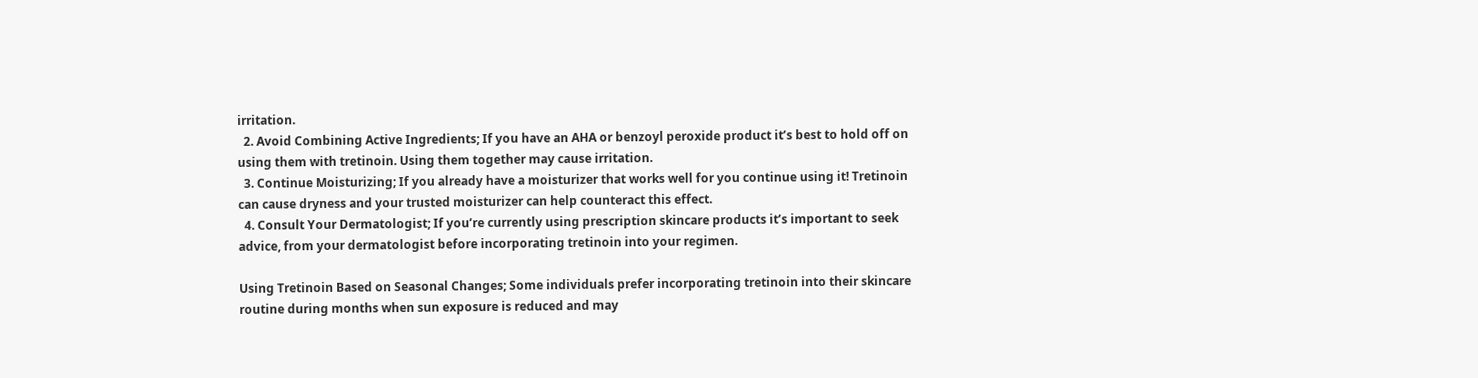irritation.
  2. Avoid Combining Active Ingredients; If you have an AHA or benzoyl peroxide product it’s best to hold off on using them with tretinoin. Using them together may cause irritation.
  3. Continue Moisturizing; If you already have a moisturizer that works well for you continue using it! Tretinoin can cause dryness and your trusted moisturizer can help counteract this effect.
  4. Consult Your Dermatologist; If you’re currently using prescription skincare products it’s important to seek advice, from your dermatologist before incorporating tretinoin into your regimen.

Using Tretinoin Based on Seasonal Changes; Some individuals prefer incorporating tretinoin into their skincare routine during months when sun exposure is reduced and may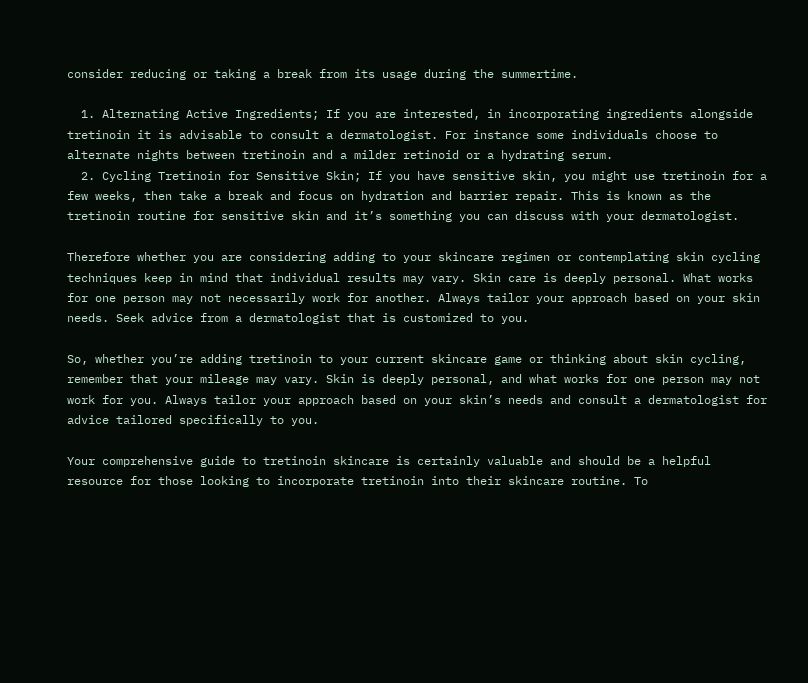consider reducing or taking a break from its usage during the summertime.

  1. Alternating Active Ingredients; If you are interested, in incorporating ingredients alongside tretinoin it is advisable to consult a dermatologist. For instance some individuals choose to alternate nights between tretinoin and a milder retinoid or a hydrating serum.
  2. Cycling Tretinoin for Sensitive Skin; If you have sensitive skin, you might use tretinoin for a few weeks, then take a break and focus on hydration and barrier repair. This is known as the tretinoin routine for sensitive skin and it’s something you can discuss with your dermatologist.

Therefore whether you are considering adding to your skincare regimen or contemplating skin cycling techniques keep in mind that individual results may vary. Skin care is deeply personal. What works for one person may not necessarily work for another. Always tailor your approach based on your skin needs. Seek advice from a dermatologist that is customized to you.

So, whether you’re adding tretinoin to your current skincare game or thinking about skin cycling, remember that your mileage may vary. Skin is deeply personal, and what works for one person may not work for you. Always tailor your approach based on your skin’s needs and consult a dermatologist for advice tailored specifically to you.

Your comprehensive guide to tretinoin skincare is certainly valuable and should be a helpful resource for those looking to incorporate tretinoin into their skincare routine. To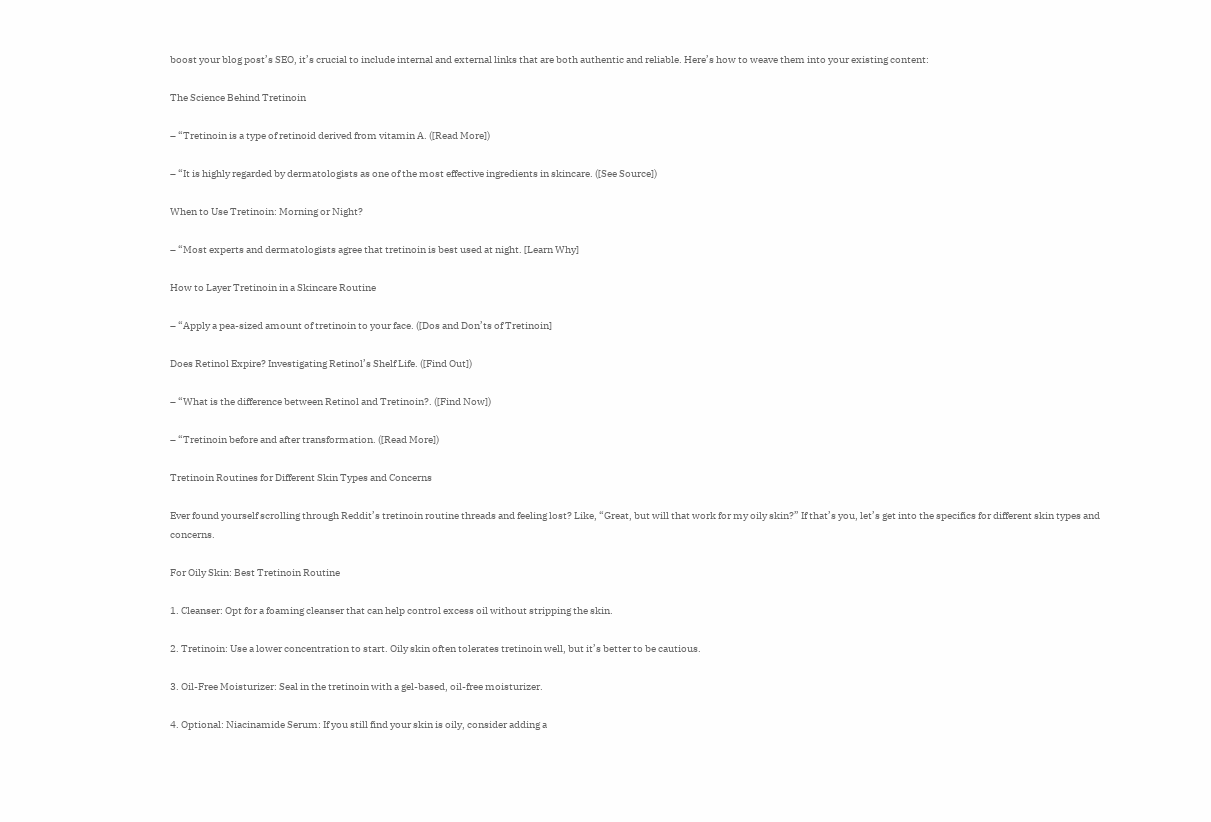boost your blog post’s SEO, it’s crucial to include internal and external links that are both authentic and reliable. Here’s how to weave them into your existing content:

The Science Behind Tretinoin

– “Tretinoin is a type of retinoid derived from vitamin A. ([Read More])

– “It is highly regarded by dermatologists as one of the most effective ingredients in skincare. ([See Source])

When to Use Tretinoin: Morning or Night?

– “Most experts and dermatologists agree that tretinoin is best used at night. [Learn Why]

How to Layer Tretinoin in a Skincare Routine

– “Apply a pea-sized amount of tretinoin to your face. ([Dos and Don’ts of Tretinoin]

Does Retinol Expire? Investigating Retinol’s Shelf Life. ([Find Out])

– “What is the difference between Retinol and Tretinoin?. ([Find Now])

– “Tretinoin before and after transformation. ([Read More])

Tretinoin Routines for Different Skin Types and Concerns

Ever found yourself scrolling through Reddit’s tretinoin routine threads and feeling lost? Like, “Great, but will that work for my oily skin?” If that’s you, let’s get into the specifics for different skin types and concerns.

For Oily Skin: Best Tretinoin Routine

1. Cleanser: Opt for a foaming cleanser that can help control excess oil without stripping the skin.

2. Tretinoin: Use a lower concentration to start. Oily skin often tolerates tretinoin well, but it’s better to be cautious.

3. Oil-Free Moisturizer: Seal in the tretinoin with a gel-based, oil-free moisturizer.

4. Optional: Niacinamide Serum: If you still find your skin is oily, consider adding a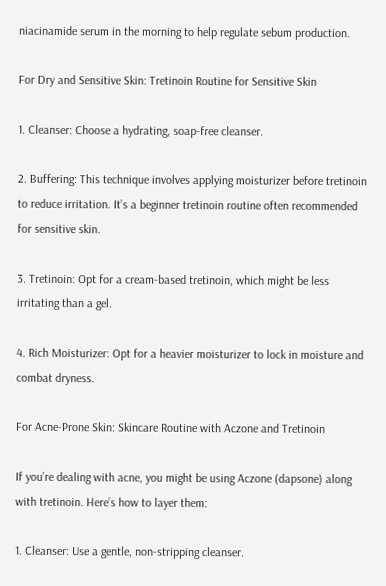niacinamide serum in the morning to help regulate sebum production.

For Dry and Sensitive Skin: Tretinoin Routine for Sensitive Skin

1. Cleanser: Choose a hydrating, soap-free cleanser.

2. Buffering: This technique involves applying moisturizer before tretinoin to reduce irritation. It’s a beginner tretinoin routine often recommended for sensitive skin.

3. Tretinoin: Opt for a cream-based tretinoin, which might be less irritating than a gel.

4. Rich Moisturizer: Opt for a heavier moisturizer to lock in moisture and combat dryness.

For Acne-Prone Skin: Skincare Routine with Aczone and Tretinoin

If you’re dealing with acne, you might be using Aczone (dapsone) along with tretinoin. Here’s how to layer them:

1. Cleanser: Use a gentle, non-stripping cleanser.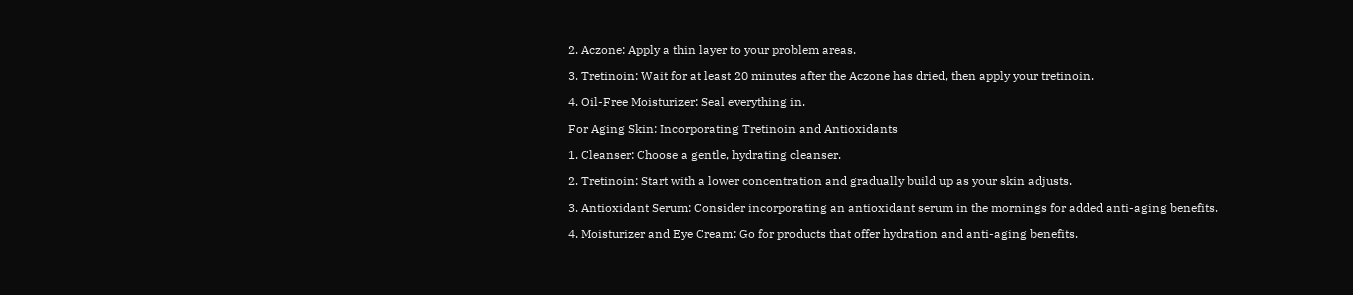2. Aczone: Apply a thin layer to your problem areas.

3. Tretinoin: Wait for at least 20 minutes after the Aczone has dried, then apply your tretinoin.

4. Oil-Free Moisturizer: Seal everything in.

For Aging Skin: Incorporating Tretinoin and Antioxidants

1. Cleanser: Choose a gentle, hydrating cleanser.

2. Tretinoin: Start with a lower concentration and gradually build up as your skin adjusts.

3. Antioxidant Serum: Consider incorporating an antioxidant serum in the mornings for added anti-aging benefits.

4. Moisturizer and Eye Cream: Go for products that offer hydration and anti-aging benefits.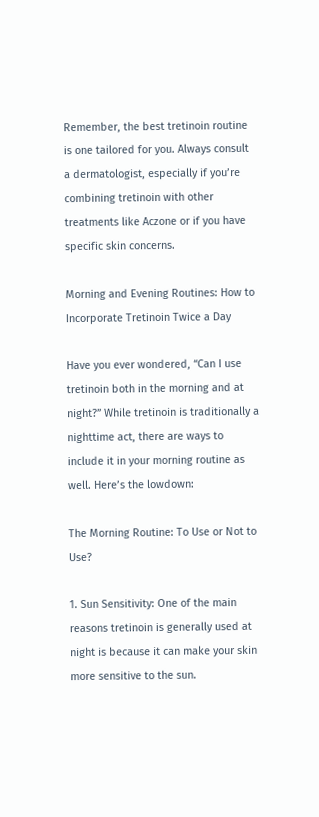Remember, the best tretinoin routine is one tailored for you. Always consult a dermatologist, especially if you’re combining tretinoin with other treatments like Aczone or if you have specific skin concerns.

Morning and Evening Routines: How to Incorporate Tretinoin Twice a Day

Have you ever wondered, “Can I use tretinoin both in the morning and at night?” While tretinoin is traditionally a nighttime act, there are ways to include it in your morning routine as well. Here’s the lowdown:

The Morning Routine: To Use or Not to Use?

1. Sun Sensitivity: One of the main reasons tretinoin is generally used at night is because it can make your skin more sensitive to the sun.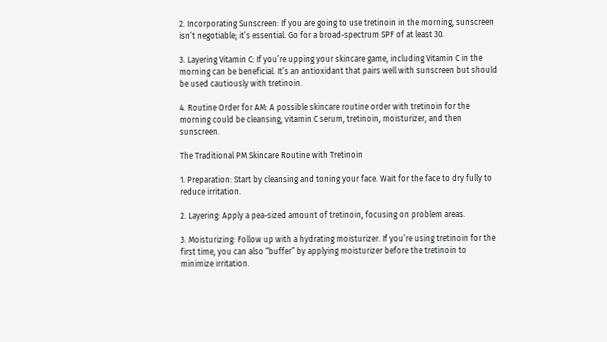2. Incorporating Sunscreen: If you are going to use tretinoin in the morning, sunscreen isn’t negotiable; it’s essential. Go for a broad-spectrum SPF of at least 30.

3. Layering Vitamin C: If you’re upping your skincare game, including Vitamin C in the morning can be beneficial. It’s an antioxidant that pairs well with sunscreen but should be used cautiously with tretinoin.

4. Routine Order for AM: A possible skincare routine order with tretinoin for the morning could be cleansing, vitamin C serum, tretinoin, moisturizer, and then sunscreen.

The Traditional PM Skincare Routine with Tretinoin

1. Preparation: Start by cleansing and toning your face. Wait for the face to dry fully to reduce irritation.

2. Layering: Apply a pea-sized amount of tretinoin, focusing on problem areas.

3. Moisturizing: Follow up with a hydrating moisturizer. If you’re using tretinoin for the first time, you can also “buffer” by applying moisturizer before the tretinoin to minimize irritation.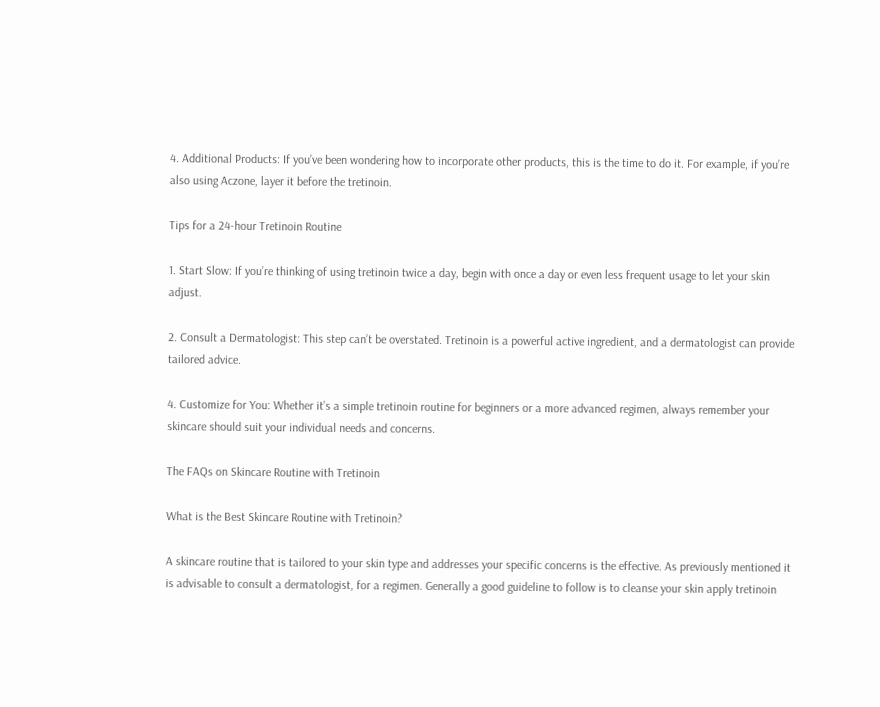4. Additional Products: If you’ve been wondering how to incorporate other products, this is the time to do it. For example, if you’re also using Aczone, layer it before the tretinoin.

Tips for a 24-hour Tretinoin Routine

1. Start Slow: If you’re thinking of using tretinoin twice a day, begin with once a day or even less frequent usage to let your skin adjust.

2. Consult a Dermatologist: This step can’t be overstated. Tretinoin is a powerful active ingredient, and a dermatologist can provide tailored advice.

4. Customize for You: Whether it’s a simple tretinoin routine for beginners or a more advanced regimen, always remember your skincare should suit your individual needs and concerns.

The FAQs on Skincare Routine with Tretinoin

What is the Best Skincare Routine with Tretinoin?

A skincare routine that is tailored to your skin type and addresses your specific concerns is the effective. As previously mentioned it is advisable to consult a dermatologist, for a regimen. Generally a good guideline to follow is to cleanse your skin apply tretinoin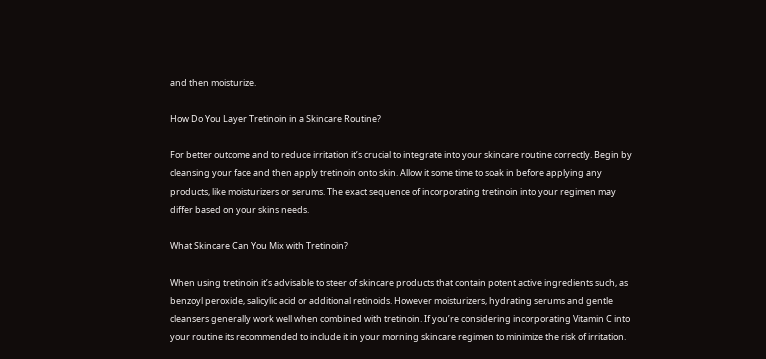and then moisturize.

How Do You Layer Tretinoin in a Skincare Routine?

For better outcome and to reduce irritation it’s crucial to integrate into your skincare routine correctly. Begin by cleansing your face and then apply tretinoin onto skin. Allow it some time to soak in before applying any products, like moisturizers or serums. The exact sequence of incorporating tretinoin into your regimen may differ based on your skins needs.

What Skincare Can You Mix with Tretinoin?

When using tretinoin it’s advisable to steer of skincare products that contain potent active ingredients such, as benzoyl peroxide, salicylic acid or additional retinoids. However moisturizers, hydrating serums and gentle cleansers generally work well when combined with tretinoin. If you’re considering incorporating Vitamin C into your routine its recommended to include it in your morning skincare regimen to minimize the risk of irritation.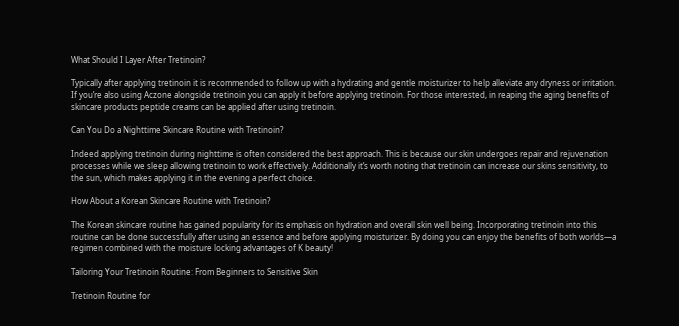What Should I Layer After Tretinoin?

Typically after applying tretinoin it is recommended to follow up with a hydrating and gentle moisturizer to help alleviate any dryness or irritation. If you’re also using Aczone alongside tretinoin you can apply it before applying tretinoin. For those interested, in reaping the aging benefits of skincare products peptide creams can be applied after using tretinoin.

Can You Do a Nighttime Skincare Routine with Tretinoin?

Indeed applying tretinoin during nighttime is often considered the best approach. This is because our skin undergoes repair and rejuvenation processes while we sleep allowing tretinoin to work effectively. Additionally it’s worth noting that tretinoin can increase our skins sensitivity, to the sun, which makes applying it in the evening a perfect choice.

How About a Korean Skincare Routine with Tretinoin?

The Korean skincare routine has gained popularity for its emphasis on hydration and overall skin well being. Incorporating tretinoin into this routine can be done successfully after using an essence and before applying moisturizer. By doing you can enjoy the benefits of both worlds—a regimen combined with the moisture locking advantages of K beauty!

Tailoring Your Tretinoin Routine: From Beginners to Sensitive Skin

Tretinoin Routine for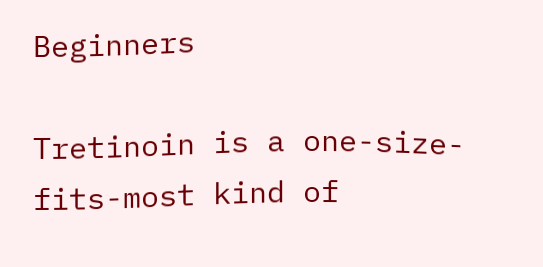Beginners

Tretinoin is a one-size-fits-most kind of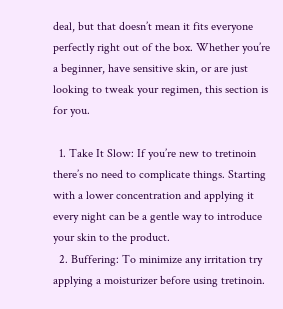deal, but that doesn’t mean it fits everyone perfectly right out of the box. Whether you’re a beginner, have sensitive skin, or are just looking to tweak your regimen, this section is for you.

  1. Take It Slow: If you’re new to tretinoin there’s no need to complicate things. Starting with a lower concentration and applying it every night can be a gentle way to introduce your skin to the product.
  2. Buffering: To minimize any irritation try applying a moisturizer before using tretinoin.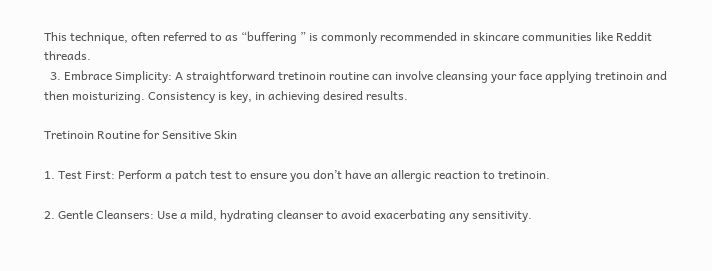This technique, often referred to as “buffering ” is commonly recommended in skincare communities like Reddit threads.
  3. Embrace Simplicity: A straightforward tretinoin routine can involve cleansing your face applying tretinoin and then moisturizing. Consistency is key, in achieving desired results.

Tretinoin Routine for Sensitive Skin

1. Test First: Perform a patch test to ensure you don’t have an allergic reaction to tretinoin.

2. Gentle Cleansers: Use a mild, hydrating cleanser to avoid exacerbating any sensitivity.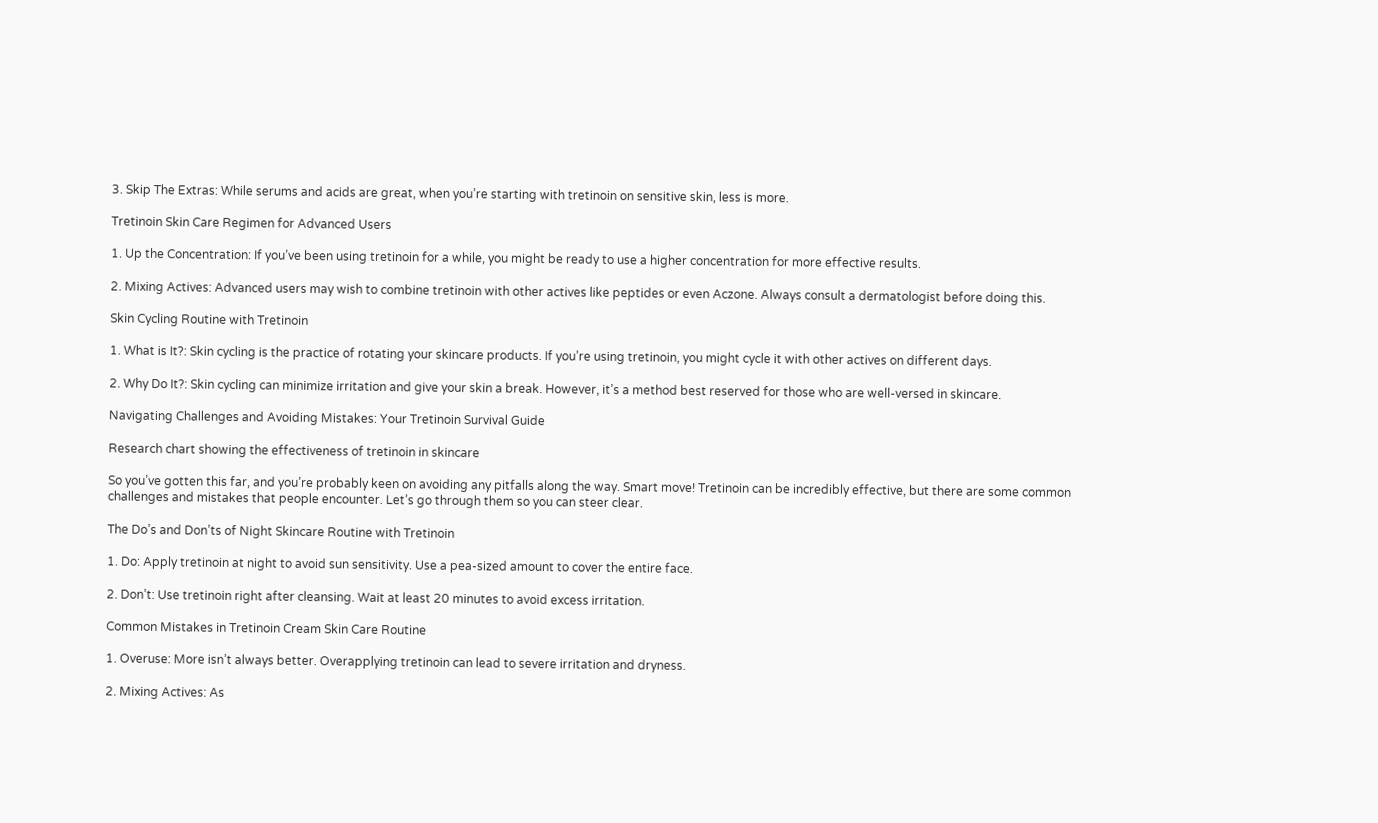3. Skip The Extras: While serums and acids are great, when you’re starting with tretinoin on sensitive skin, less is more.

Tretinoin Skin Care Regimen for Advanced Users

1. Up the Concentration: If you’ve been using tretinoin for a while, you might be ready to use a higher concentration for more effective results.

2. Mixing Actives: Advanced users may wish to combine tretinoin with other actives like peptides or even Aczone. Always consult a dermatologist before doing this.

Skin Cycling Routine with Tretinoin

1. What is It?: Skin cycling is the practice of rotating your skincare products. If you’re using tretinoin, you might cycle it with other actives on different days.

2. Why Do It?: Skin cycling can minimize irritation and give your skin a break. However, it’s a method best reserved for those who are well-versed in skincare.

Navigating Challenges and Avoiding Mistakes: Your Tretinoin Survival Guide

Research chart showing the effectiveness of tretinoin in skincare

So you’ve gotten this far, and you’re probably keen on avoiding any pitfalls along the way. Smart move! Tretinoin can be incredibly effective, but there are some common challenges and mistakes that people encounter. Let’s go through them so you can steer clear.

The Do’s and Don’ts of Night Skincare Routine with Tretinoin

1. Do: Apply tretinoin at night to avoid sun sensitivity. Use a pea-sized amount to cover the entire face.

2. Don’t: Use tretinoin right after cleansing. Wait at least 20 minutes to avoid excess irritation.

Common Mistakes in Tretinoin Cream Skin Care Routine

1. Overuse: More isn’t always better. Overapplying tretinoin can lead to severe irritation and dryness.

2. Mixing Actives: As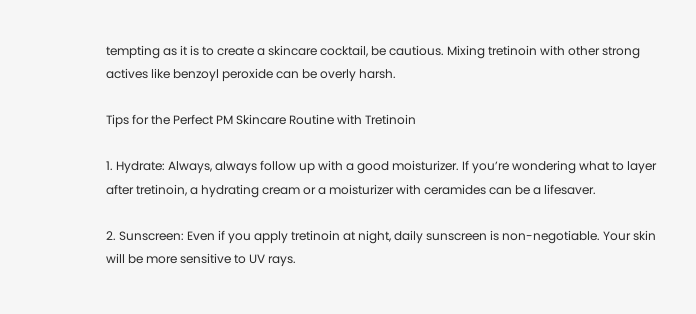tempting as it is to create a skincare cocktail, be cautious. Mixing tretinoin with other strong actives like benzoyl peroxide can be overly harsh.

Tips for the Perfect PM Skincare Routine with Tretinoin

1. Hydrate: Always, always follow up with a good moisturizer. If you’re wondering what to layer after tretinoin, a hydrating cream or a moisturizer with ceramides can be a lifesaver.

2. Sunscreen: Even if you apply tretinoin at night, daily sunscreen is non-negotiable. Your skin will be more sensitive to UV rays.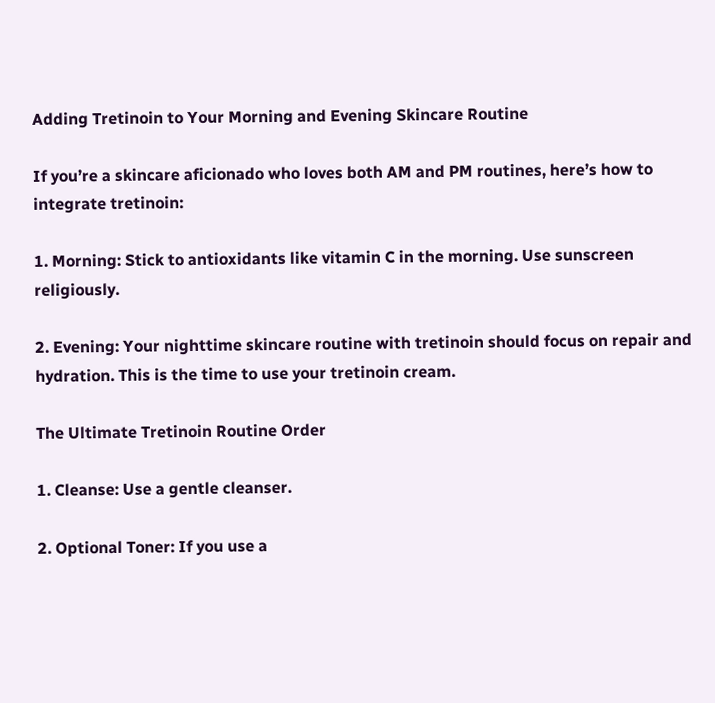Adding Tretinoin to Your Morning and Evening Skincare Routine

If you’re a skincare aficionado who loves both AM and PM routines, here’s how to integrate tretinoin:

1. Morning: Stick to antioxidants like vitamin C in the morning. Use sunscreen religiously.

2. Evening: Your nighttime skincare routine with tretinoin should focus on repair and hydration. This is the time to use your tretinoin cream.

The Ultimate Tretinoin Routine Order

1. Cleanse: Use a gentle cleanser.

2. Optional Toner: If you use a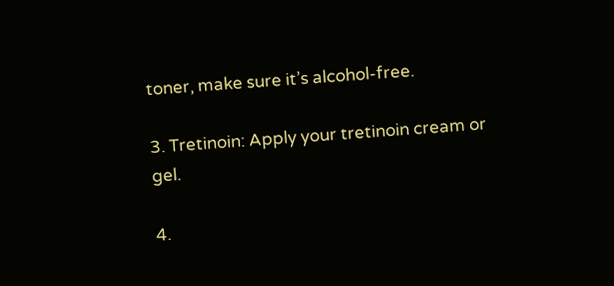toner, make sure it’s alcohol-free.

3. Tretinoin: Apply your tretinoin cream or gel.

4.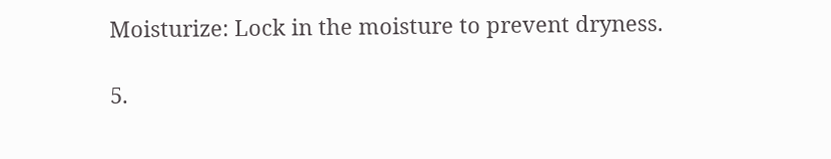Moisturize: Lock in the moisture to prevent dryness.

5.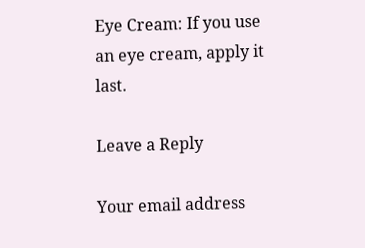Eye Cream: If you use an eye cream, apply it last.

Leave a Reply

Your email address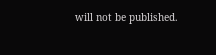will not be published.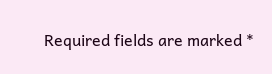Required fields are marked *